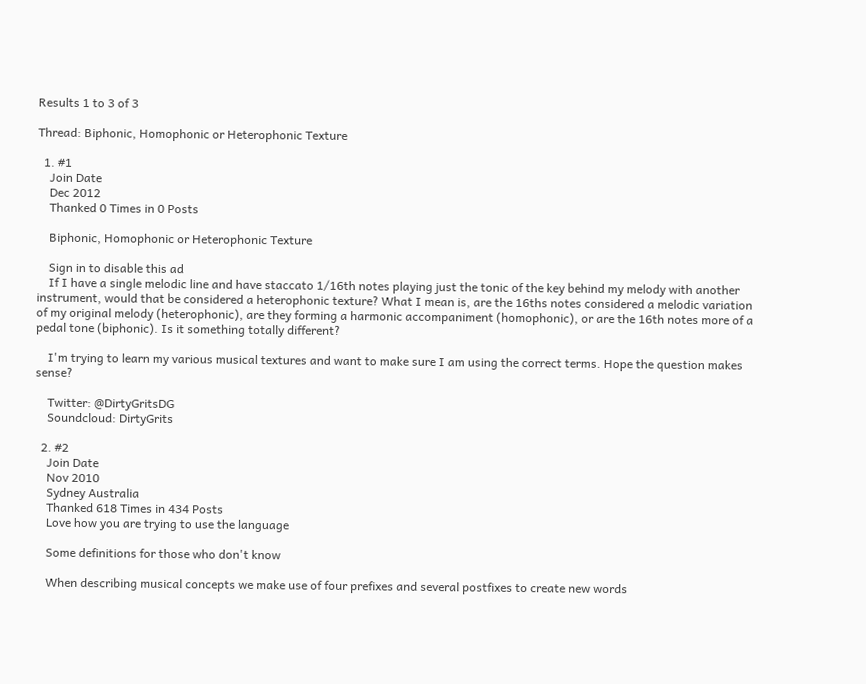Results 1 to 3 of 3

Thread: Biphonic, Homophonic or Heterophonic Texture

  1. #1
    Join Date
    Dec 2012
    Thanked 0 Times in 0 Posts

    Biphonic, Homophonic or Heterophonic Texture

    Sign in to disable this ad
    If I have a single melodic line and have staccato 1/16th notes playing just the tonic of the key behind my melody with another instrument, would that be considered a heterophonic texture? What I mean is, are the 16ths notes considered a melodic variation of my original melody (heterophonic), are they forming a harmonic accompaniment (homophonic), or are the 16th notes more of a pedal tone (biphonic). Is it something totally different?

    I'm trying to learn my various musical textures and want to make sure I am using the correct terms. Hope the question makes sense?

    Twitter: @DirtyGritsDG
    Soundcloud: DirtyGrits

  2. #2
    Join Date
    Nov 2010
    Sydney Australia
    Thanked 618 Times in 434 Posts
    Love how you are trying to use the language

    Some definitions for those who don't know

    When describing musical concepts we make use of four prefixes and several postfixes to create new words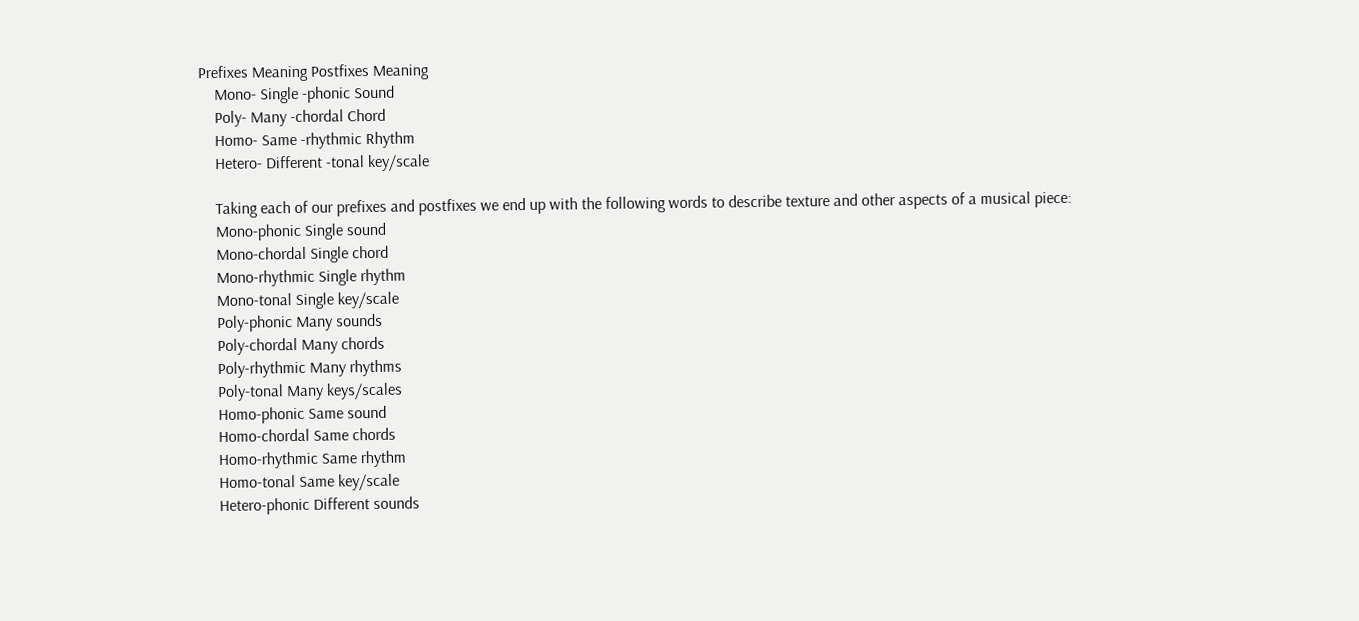Prefixes Meaning Postfixes Meaning
    Mono- Single -phonic Sound
    Poly- Many -chordal Chord
    Homo- Same -rhythmic Rhythm
    Hetero- Different -tonal key/scale

    Taking each of our prefixes and postfixes we end up with the following words to describe texture and other aspects of a musical piece:
    Mono-phonic Single sound
    Mono-chordal Single chord
    Mono-rhythmic Single rhythm
    Mono-tonal Single key/scale
    Poly-phonic Many sounds
    Poly-chordal Many chords
    Poly-rhythmic Many rhythms
    Poly-tonal Many keys/scales
    Homo-phonic Same sound
    Homo-chordal Same chords
    Homo-rhythmic Same rhythm
    Homo-tonal Same key/scale
    Hetero-phonic Different sounds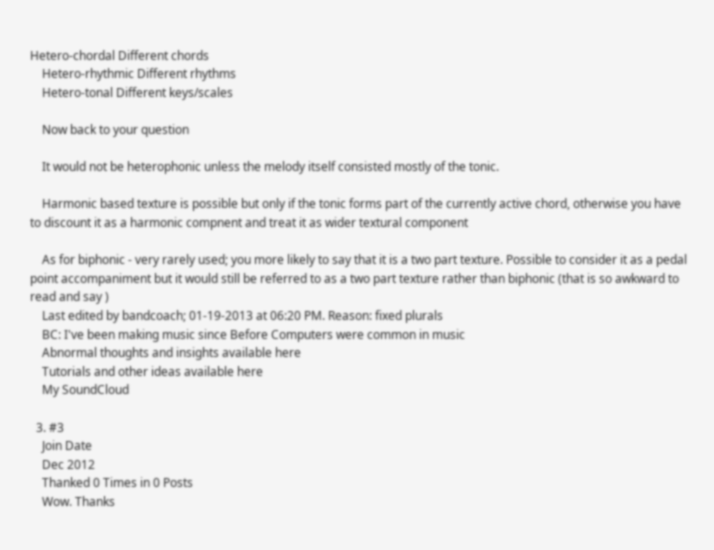Hetero-chordal Different chords
    Hetero-rhythmic Different rhythms
    Hetero-tonal Different keys/scales

    Now back to your question

    It would not be heterophonic unless the melody itself consisted mostly of the tonic.

    Harmonic based texture is possible but only if the tonic forms part of the currently active chord, otherwise you have to discount it as a harmonic compnent and treat it as wider textural component

    As for biphonic - very rarely used; you more likely to say that it is a two part texture. Possible to consider it as a pedal point accompaniment but it would still be referred to as a two part texture rather than biphonic (that is so awkward to read and say )
    Last edited by bandcoach; 01-19-2013 at 06:20 PM. Reason: fixed plurals
    BC: I've been making music since Before Computers were common in music
    Abnormal thoughts and insights available here
    Tutorials and other ideas available here
    My SoundCloud

  3. #3
    Join Date
    Dec 2012
    Thanked 0 Times in 0 Posts
    Wow. Thanks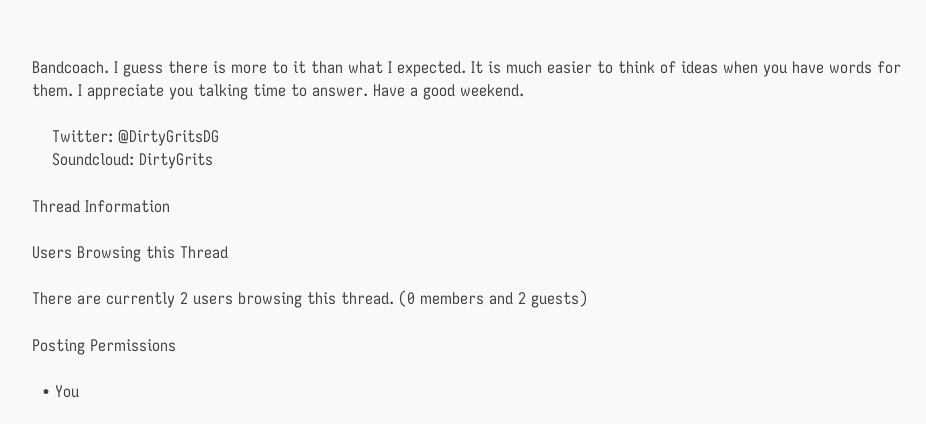Bandcoach. I guess there is more to it than what I expected. It is much easier to think of ideas when you have words for them. I appreciate you talking time to answer. Have a good weekend.

    Twitter: @DirtyGritsDG
    Soundcloud: DirtyGrits

Thread Information

Users Browsing this Thread

There are currently 2 users browsing this thread. (0 members and 2 guests)

Posting Permissions

  • You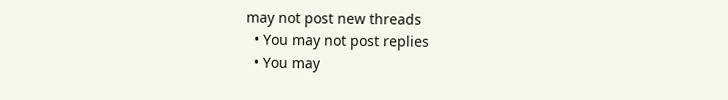may not post new threads
  • You may not post replies
  • You may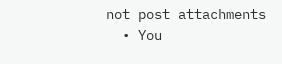not post attachments
  • You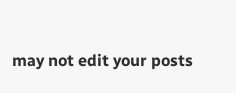may not edit your posts